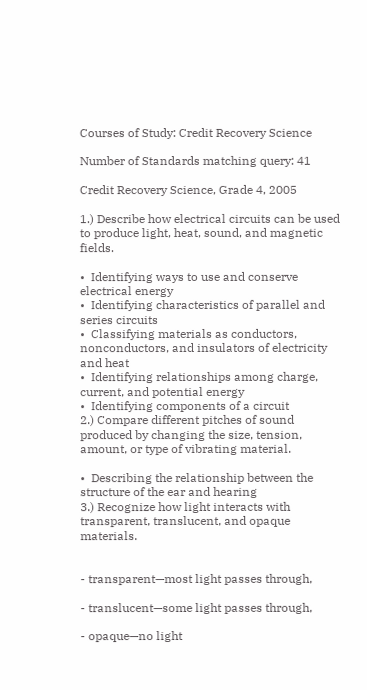Courses of Study: Credit Recovery Science

Number of Standards matching query: 41

Credit Recovery Science, Grade 4, 2005

1.) Describe how electrical circuits can be used to produce light, heat, sound, and magnetic fields.

•  Identifying ways to use and conserve electrical energy
•  Identifying characteristics of parallel and series circuits
•  Classifying materials as conductors, nonconductors, and insulators of electricity and heat
•  Identifying relationships among charge, current, and potential energy
•  Identifying components of a circuit
2.) Compare different pitches of sound produced by changing the size, tension, amount, or type of vibrating material.

•  Describing the relationship between the structure of the ear and hearing
3.) Recognize how light interacts with transparent, translucent, and opaque materials.


- transparent—most light passes through,

- translucent—some light passes through,

- opaque—no light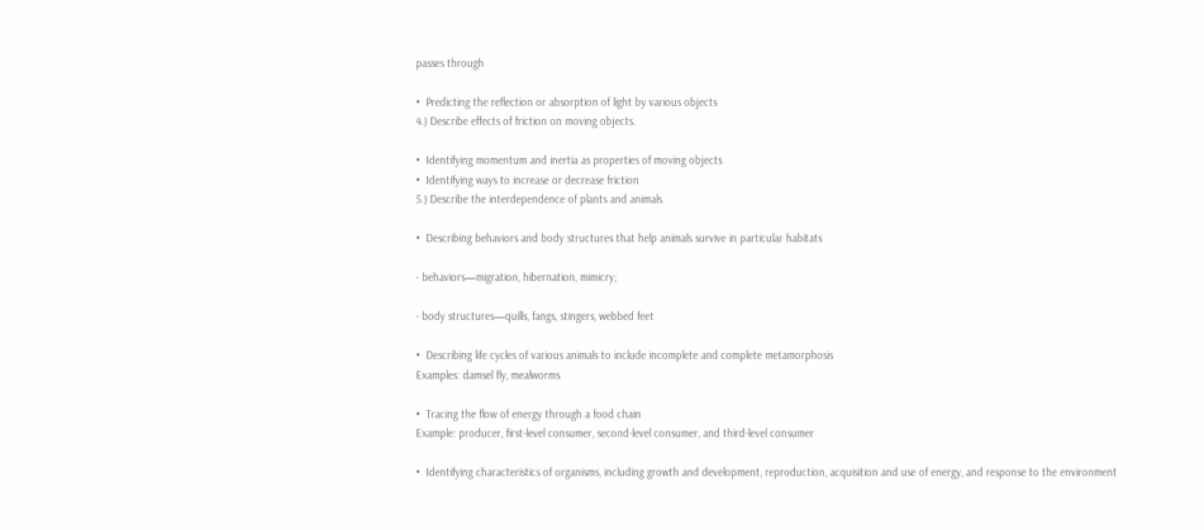passes through

•  Predicting the reflection or absorption of light by various objects
4.) Describe effects of friction on moving objects.

•  Identifying momentum and inertia as properties of moving objects
•  Identifying ways to increase or decrease friction
5.) Describe the interdependence of plants and animals.

•  Describing behaviors and body structures that help animals survive in particular habitats

- behaviors—migration, hibernation, mimicry;

- body structures—quills, fangs, stingers, webbed feet

•  Describing life cycles of various animals to include incomplete and complete metamorphosis
Examples: damsel fly, mealworms

•  Tracing the flow of energy through a food chain
Example: producer, first-level consumer, second-level consumer, and third-level consumer

•  Identifying characteristics of organisms, including growth and development, reproduction, acquisition and use of energy, and response to the environment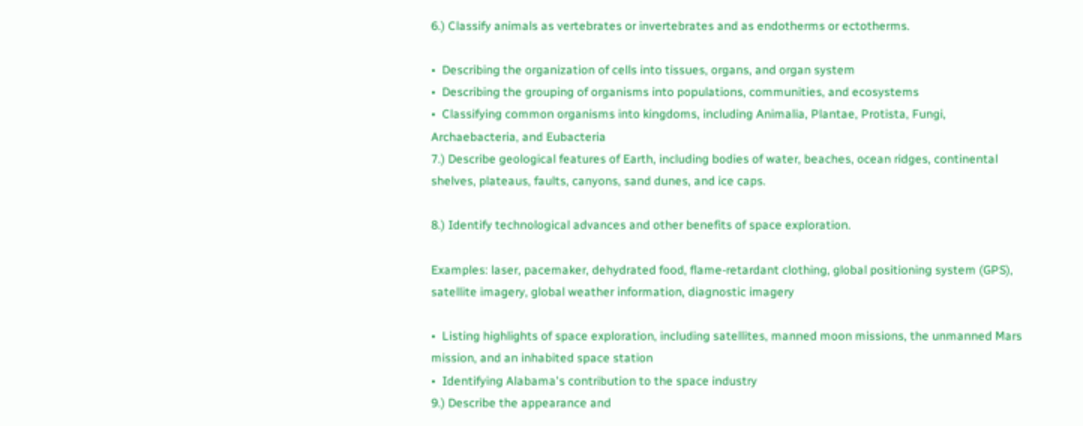6.) Classify animals as vertebrates or invertebrates and as endotherms or ectotherms.

•  Describing the organization of cells into tissues, organs, and organ system
•  Describing the grouping of organisms into populations, communities, and ecosystems
•  Classifying common organisms into kingdoms, including Animalia, Plantae, Protista, Fungi, Archaebacteria, and Eubacteria
7.) Describe geological features of Earth, including bodies of water, beaches, ocean ridges, continental shelves, plateaus, faults, canyons, sand dunes, and ice caps.

8.) Identify technological advances and other benefits of space exploration.

Examples: laser, pacemaker, dehydrated food, flame-retardant clothing, global positioning system (GPS), satellite imagery, global weather information, diagnostic imagery

•  Listing highlights of space exploration, including satellites, manned moon missions, the unmanned Mars mission, and an inhabited space station
•  Identifying Alabama's contribution to the space industry
9.) Describe the appearance and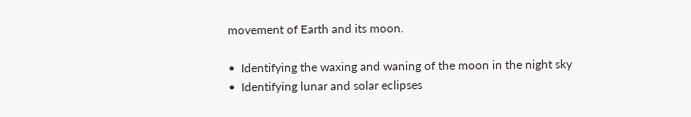movement of Earth and its moon.

•  Identifying the waxing and waning of the moon in the night sky
•  Identifying lunar and solar eclipses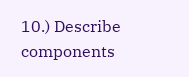10.) Describe components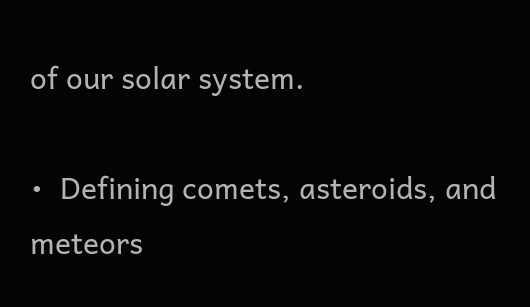of our solar system.

•  Defining comets, asteroids, and meteors